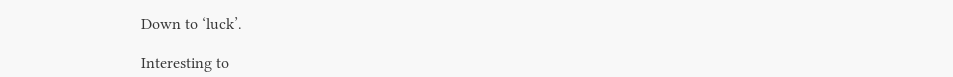Down to ‘luck’.

Interesting to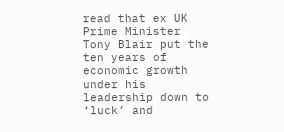read that ex UK Prime Minister Tony Blair put the ten years of economic growth under his leadership down to ‘luck’ and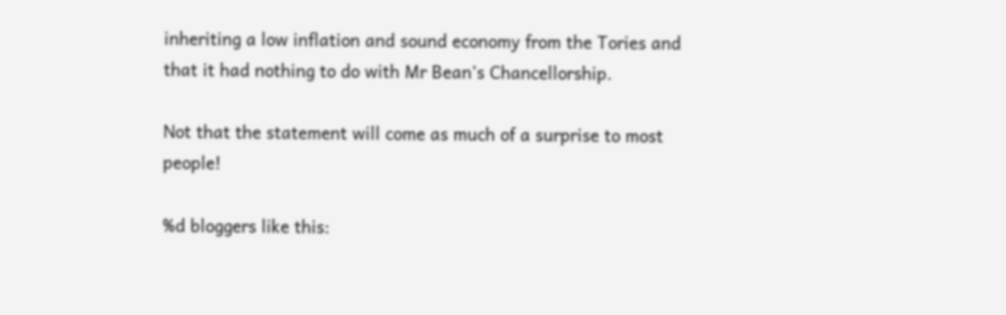inheriting a low inflation and sound economy from the Tories and that it had nothing to do with Mr Bean’s Chancellorship.

Not that the statement will come as much of a surprise to most people!

%d bloggers like this: